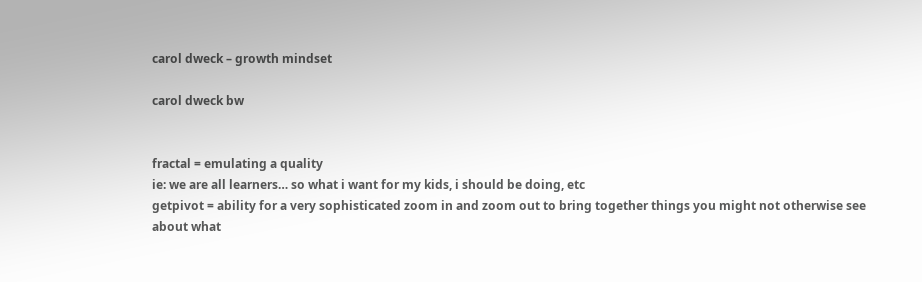carol dweck – growth mindset

carol dweck bw


fractal = emulating a quality
ie: we are all learners… so what i want for my kids, i should be doing, etc
getpivot = ability for a very sophisticated zoom in and zoom out to bring together things you might not otherwise see
about what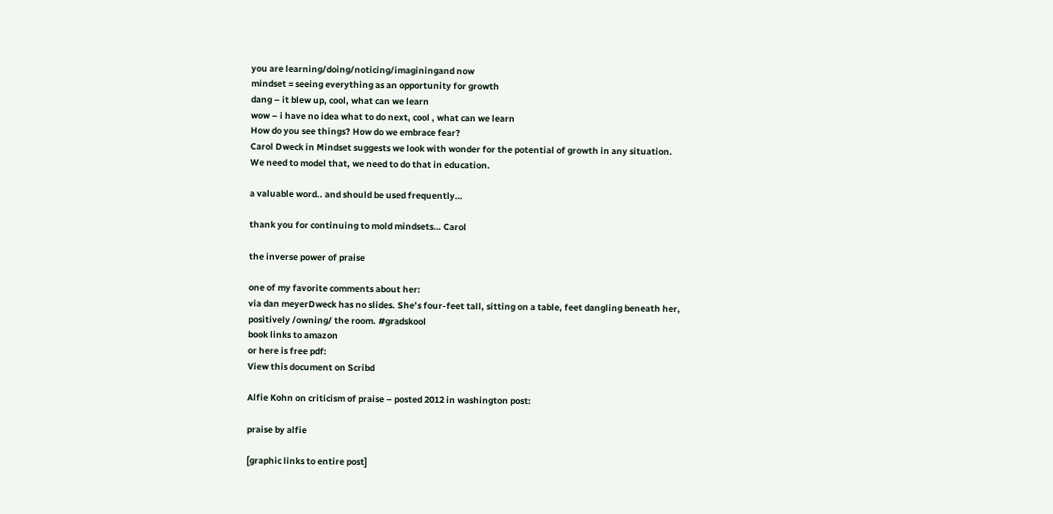you are learning/doing/noticing/imaginingand now
mindset = seeing everything as an opportunity for growth
dang – it blew up, cool, what can we learn
wow – i have no idea what to do next, cool , what can we learn
How do you see things? How do we embrace fear?
Carol Dweck in Mindset suggests we look with wonder for the potential of growth in any situation.
We need to model that, we need to do that in education.

a valuable word.. and should be used frequently…

thank you for continuing to mold mindsets… Carol

the inverse power of praise

one of my favorite comments about her:
via dan meyerDweck has no slides. She’s four-feet tall, sitting on a table, feet dangling beneath her, positively /owning/ the room. #gradskool
book links to amazon
or here is free pdf:
View this document on Scribd

Alfie Kohn on criticism of praise – posted 2012 in washington post:

praise by alfie

[graphic links to entire post]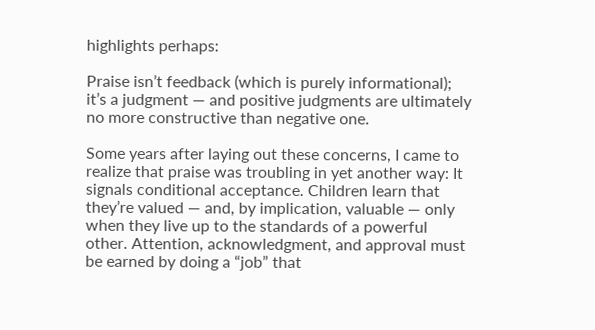highlights perhaps:

Praise isn’t feedback (which is purely informational); it’s a judgment — and positive judgments are ultimately no more constructive than negative one.

Some years after laying out these concerns, I came to realize that praise was troubling in yet another way: It signals conditional acceptance. Children learn that they’re valued — and, by implication, valuable — only when they live up to the standards of a powerful other. Attention, acknowledgment, and approval must be earned by doing a “job” that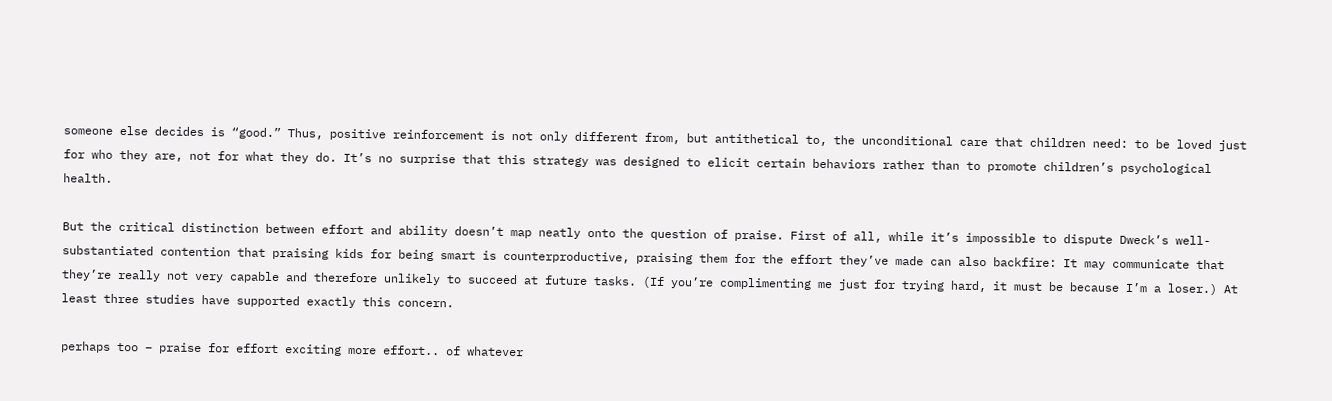someone else decides is “good.” Thus, positive reinforcement is not only different from, but antithetical to, the unconditional care that children need: to be loved just for who they are, not for what they do. It’s no surprise that this strategy was designed to elicit certain behaviors rather than to promote children’s psychological health.

But the critical distinction between effort and ability doesn’t map neatly onto the question of praise. First of all, while it’s impossible to dispute Dweck’s well-substantiated contention that praising kids for being smart is counterproductive, praising them for the effort they’ve made can also backfire: It may communicate that they’re really not very capable and therefore unlikely to succeed at future tasks. (If you’re complimenting me just for trying hard, it must be because I’m a loser.) At least three studies have supported exactly this concern.

perhaps too – praise for effort exciting more effort.. of whatever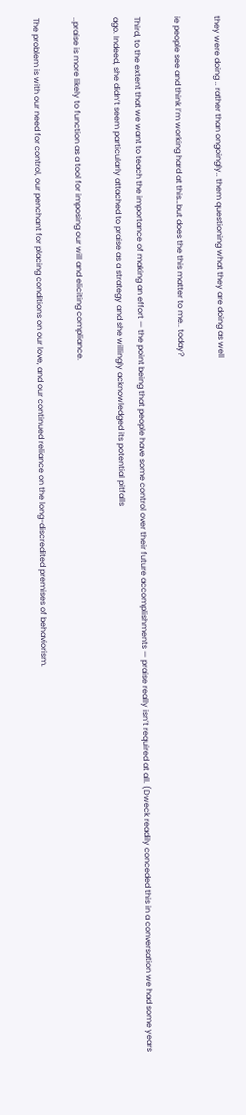they were doing .. rather than ongoingly.. them questioning what they are doing as well

ie people see and think I’m working hard at this…but does the this matter to me.. today?

Third, to the extent that we want to teach the importance of making an effort — the point being that people have some control over their future accomplishments — praise really isn’t required at all. (Dweck readily conceded this in a conversation we had some years ago. Indeed, she didn’t seem particularly attached to praise as a strategy and she willingly acknowledged its potential pitfalls

..praise is more likely to function as a tool for imposing our will and eliciting compliance.

The problem is with our need for control, our penchant for placing conditions on our love, and our continued reliance on the long-discredited premises of behaviorism.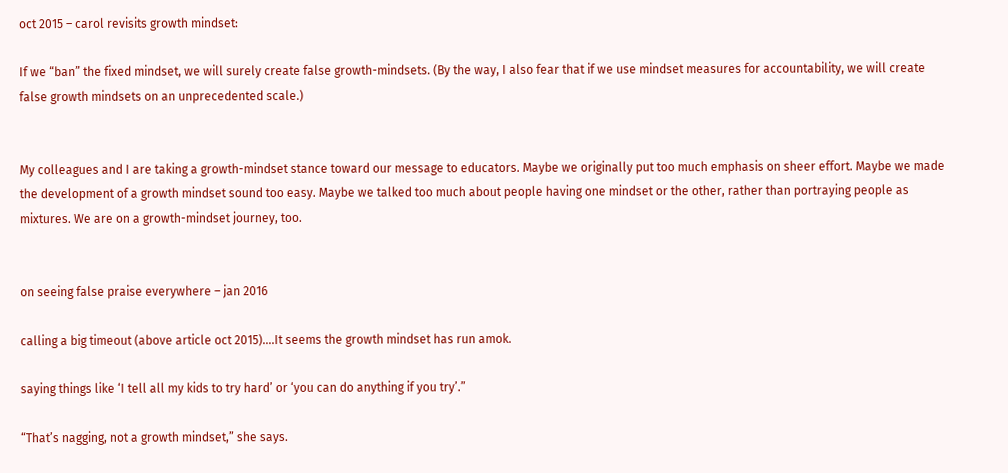oct 2015 – carol revisits growth mindset:

If we “ban” the fixed mindset, we will surely create false growth-mindsets. (By the way, I also fear that if we use mindset measures for accountability, we will create false growth mindsets on an unprecedented scale.)


My colleagues and I are taking a growth-mindset stance toward our message to educators. Maybe we originally put too much emphasis on sheer effort. Maybe we made the development of a growth mindset sound too easy. Maybe we talked too much about people having one mindset or the other, rather than portraying people as mixtures. We are on a growth-mindset journey, too.


on seeing false praise everywhere – jan 2016

calling a big timeout (above article oct 2015)….It seems the growth mindset has run amok.

saying things like ‘I tell all my kids to try hard’ or ‘you can do anything if you try’.”

“That’s nagging, not a growth mindset,” she says.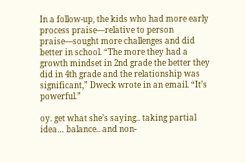In a follow-up, the kids who had more early process praise—relative to person praise—sought more challenges and did better in school. “The more they had a growth mindset in 2nd grade the better they did in 4th grade and the relationship was significant,” Dweck wrote in an email. “It’s powerful.”

oy. get what she’s saying.. taking partial idea… balance.. and non-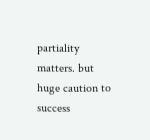partiality matters. but huge caution to success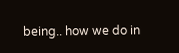being.. how we do in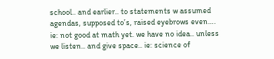school.. and earlier.. to statements w assumed agendas, supposed to’s, raised eyebrows even…. ie: not good at math yet. we have no idea.. unless we listen.. and give space.. ie: science of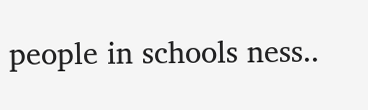people in schools ness..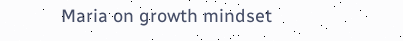Maria on growth mindset